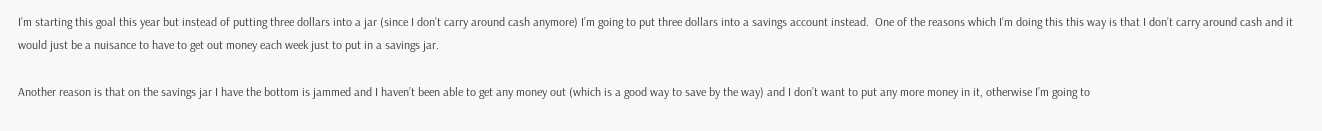I’m starting this goal this year but instead of putting three dollars into a jar (since I don’t carry around cash anymore) I’m going to put three dollars into a savings account instead.  One of the reasons which I’m doing this this way is that I don’t carry around cash and it would just be a nuisance to have to get out money each week just to put in a savings jar.

Another reason is that on the savings jar I have the bottom is jammed and I haven’t been able to get any money out (which is a good way to save by the way) and I don’t want to put any more money in it, otherwise I’m going to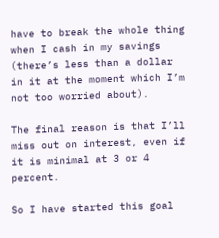have to break the whole thing when I cash in my savings (there’s less than a dollar in it at the moment which I’m not too worried about).

The final reason is that I’ll miss out on interest, even if it is minimal at 3 or 4 percent.

So I have started this goal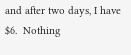and after two days, I have $6.  Nothing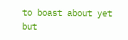to boast about yet but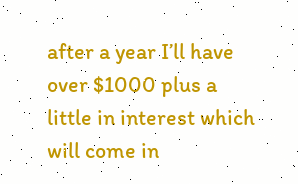after a year I’ll have over $1000 plus a little in interest which will come in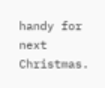handy for next Christmas.